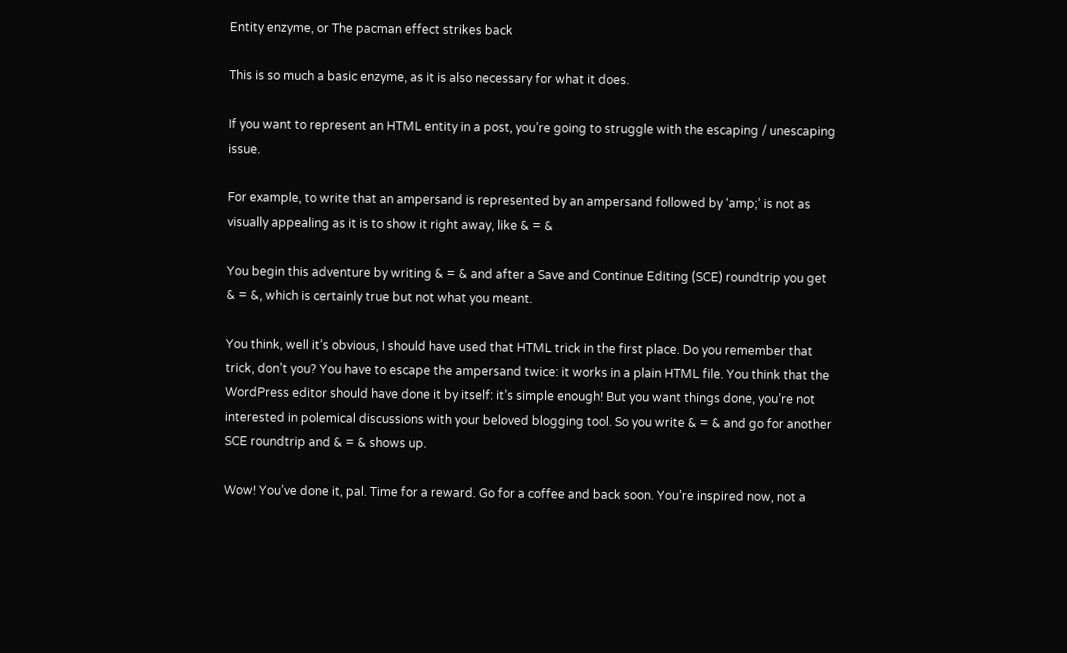Entity enzyme, or The pacman effect strikes back

This is so much a basic enzyme, as it is also necessary for what it does.

If you want to represent an HTML entity in a post, you’re going to struggle with the escaping / unescaping issue.

For example, to write that an ampersand is represented by an ampersand followed by ‘amp;’ is not as visually appealing as it is to show it right away, like & = &

You begin this adventure by writing & = & and after a Save and Continue Editing (SCE) roundtrip you get & = &, which is certainly true but not what you meant.

You think, well it’s obvious, I should have used that HTML trick in the first place. Do you remember that trick, don’t you? You have to escape the ampersand twice: it works in a plain HTML file. You think that the WordPress editor should have done it by itself: it’s simple enough! But you want things done, you’re not interested in polemical discussions with your beloved blogging tool. So you write & = & and go for another SCE roundtrip and & = & shows up.

Wow! You’ve done it, pal. Time for a reward. Go for a coffee and back soon. You’re inspired now, not a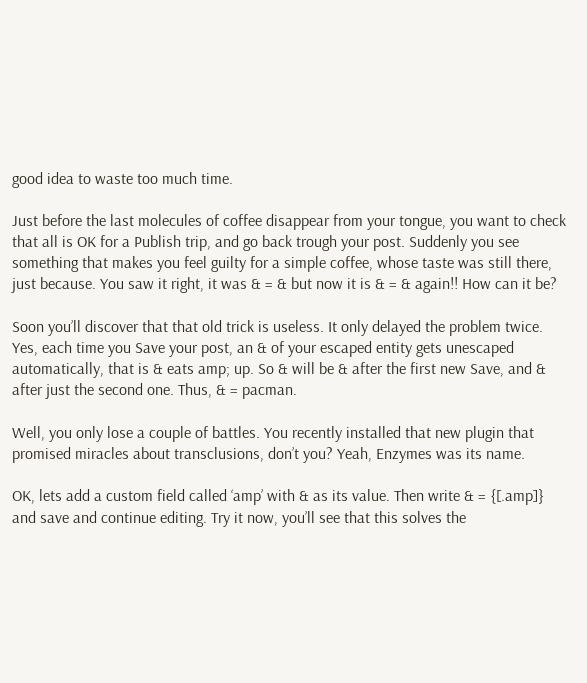good idea to waste too much time.

Just before the last molecules of coffee disappear from your tongue, you want to check that all is OK for a Publish trip, and go back trough your post. Suddenly you see something that makes you feel guilty for a simple coffee, whose taste was still there, just because. You saw it right, it was & = & but now it is & = & again!! How can it be?

Soon you’ll discover that that old trick is useless. It only delayed the problem twice. Yes, each time you Save your post, an & of your escaped entity gets unescaped automatically, that is & eats amp; up. So & will be & after the first new Save, and & after just the second one. Thus, & = pacman.

Well, you only lose a couple of battles. You recently installed that new plugin that promised miracles about transclusions, don’t you? Yeah, Enzymes was its name.

OK, lets add a custom field called ‘amp’ with & as its value. Then write & = {[.amp]} and save and continue editing. Try it now, you’ll see that this solves the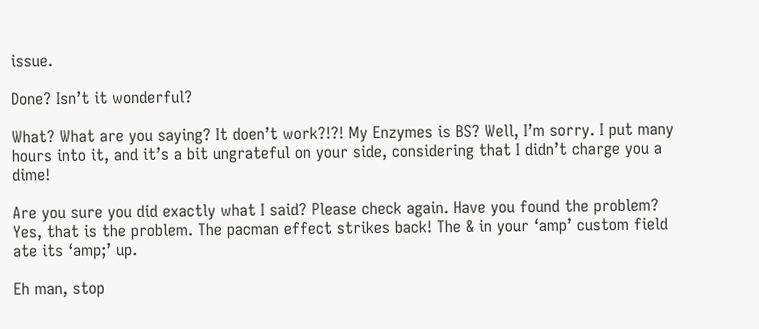issue.

Done? Isn’t it wonderful?

What? What are you saying? It doen’t work?!?! My Enzymes is BS? Well, I’m sorry. I put many hours into it, and it’s a bit ungrateful on your side, considering that I didn’t charge you a dime!

Are you sure you did exactly what I said? Please check again. Have you found the problem? Yes, that is the problem. The pacman effect strikes back! The & in your ‘amp’ custom field ate its ‘amp;’ up.

Eh man, stop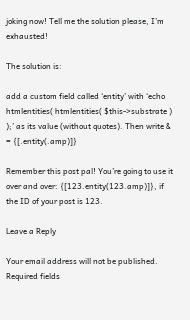joking now! Tell me the solution please, I’m exhausted!

The solution is:

add a custom field called ‘entity’ with ‘echo htmlentities( htmlentities( $this->substrate ) );’ as its value (without quotes). Then write & = {[.entity(.amp)]}

Remember this post pal! You’re going to use it over and over: {[123.entity(123.amp)]}, if the ID of your post is 123.

Leave a Reply

Your email address will not be published. Required fields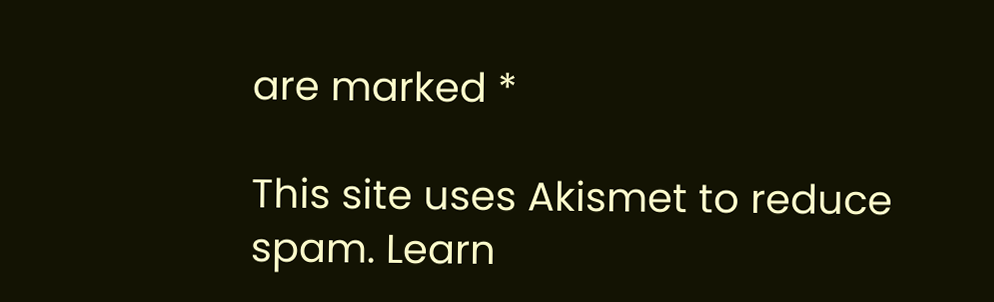are marked *

This site uses Akismet to reduce spam. Learn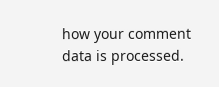how your comment data is processed.